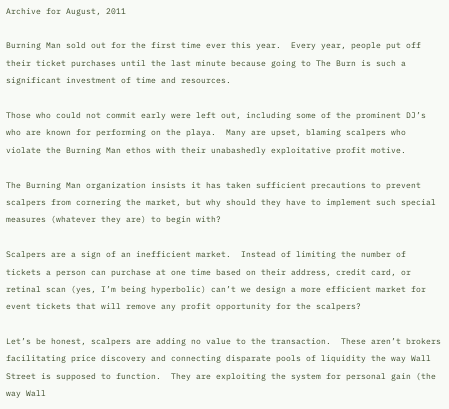Archive for August, 2011

Burning Man sold out for the first time ever this year.  Every year, people put off their ticket purchases until the last minute because going to The Burn is such a significant investment of time and resources.

Those who could not commit early were left out, including some of the prominent DJ’s who are known for performing on the playa.  Many are upset, blaming scalpers who violate the Burning Man ethos with their unabashedly exploitative profit motive.

The Burning Man organization insists it has taken sufficient precautions to prevent scalpers from cornering the market, but why should they have to implement such special measures (whatever they are) to begin with?

Scalpers are a sign of an inefficient market.  Instead of limiting the number of tickets a person can purchase at one time based on their address, credit card, or retinal scan (yes, I’m being hyperbolic) can’t we design a more efficient market for event tickets that will remove any profit opportunity for the scalpers?

Let’s be honest, scalpers are adding no value to the transaction.  These aren’t brokers facilitating price discovery and connecting disparate pools of liquidity the way Wall Street is supposed to function.  They are exploiting the system for personal gain (the way Wall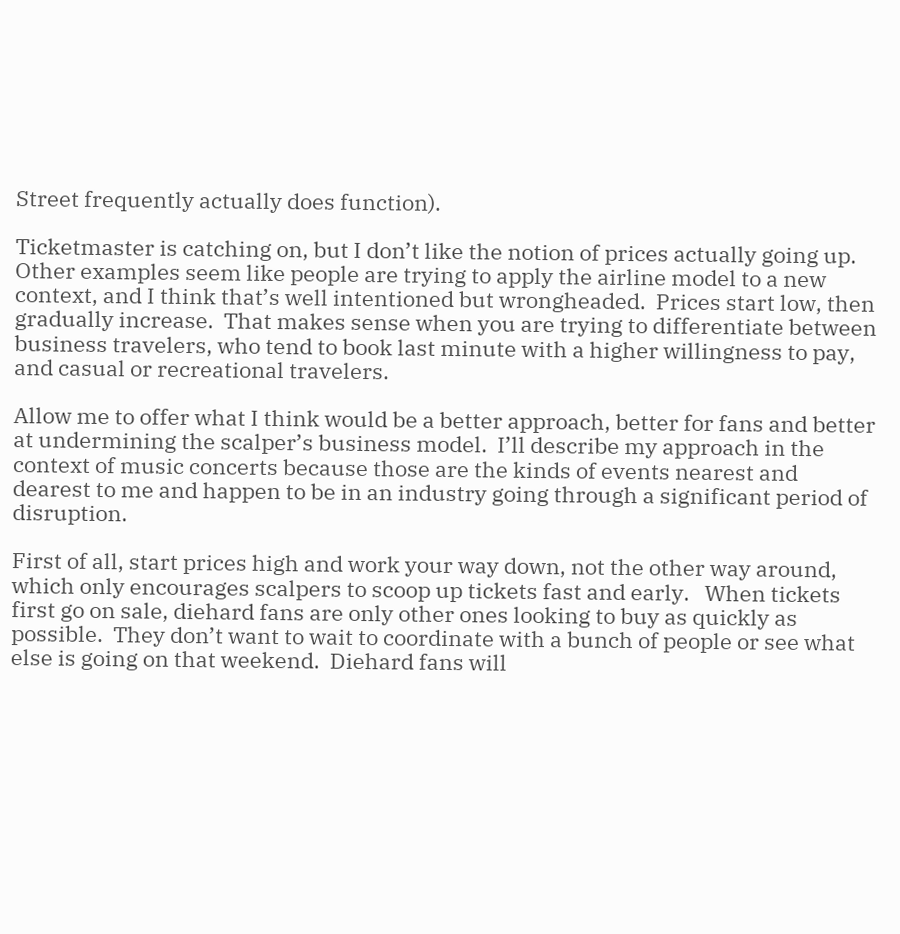Street frequently actually does function).

Ticketmaster is catching on, but I don’t like the notion of prices actually going up.  Other examples seem like people are trying to apply the airline model to a new context, and I think that’s well intentioned but wrongheaded.  Prices start low, then gradually increase.  That makes sense when you are trying to differentiate between business travelers, who tend to book last minute with a higher willingness to pay, and casual or recreational travelers.

Allow me to offer what I think would be a better approach, better for fans and better at undermining the scalper’s business model.  I’ll describe my approach in the context of music concerts because those are the kinds of events nearest and dearest to me and happen to be in an industry going through a significant period of disruption.

First of all, start prices high and work your way down, not the other way around, which only encourages scalpers to scoop up tickets fast and early.   When tickets first go on sale, diehard fans are only other ones looking to buy as quickly as possible.  They don’t want to wait to coordinate with a bunch of people or see what else is going on that weekend.  Diehard fans will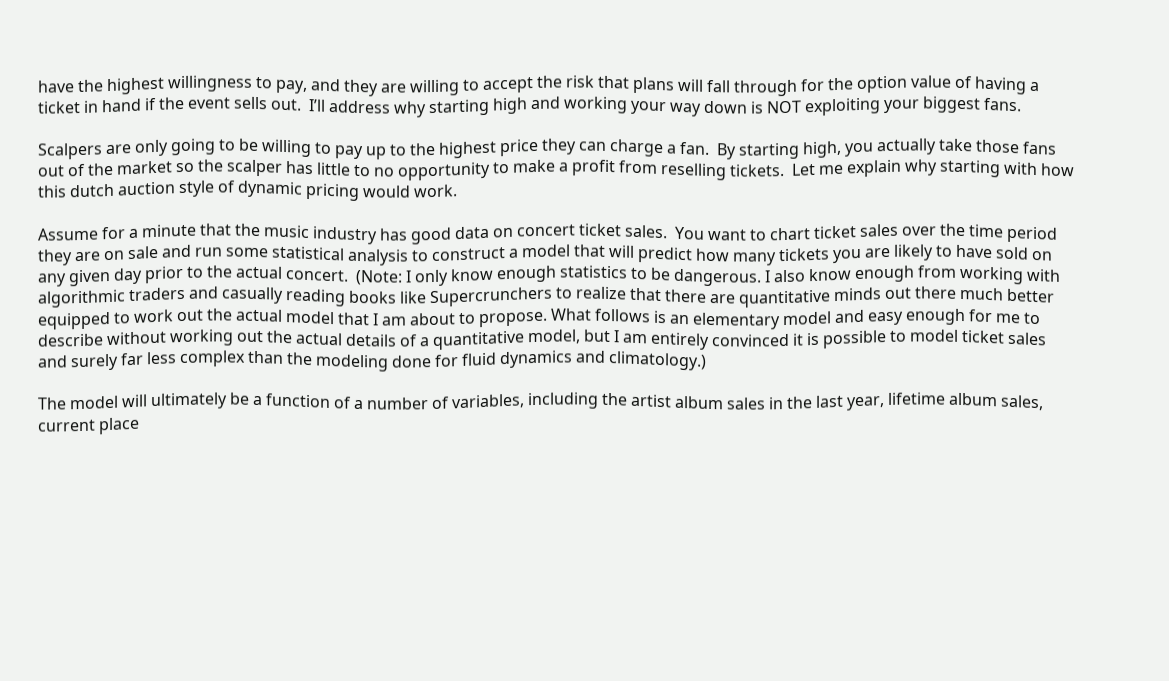have the highest willingness to pay, and they are willing to accept the risk that plans will fall through for the option value of having a ticket in hand if the event sells out.  I’ll address why starting high and working your way down is NOT exploiting your biggest fans.

Scalpers are only going to be willing to pay up to the highest price they can charge a fan.  By starting high, you actually take those fans out of the market so the scalper has little to no opportunity to make a profit from reselling tickets.  Let me explain why starting with how this dutch auction style of dynamic pricing would work.

Assume for a minute that the music industry has good data on concert ticket sales.  You want to chart ticket sales over the time period they are on sale and run some statistical analysis to construct a model that will predict how many tickets you are likely to have sold on any given day prior to the actual concert.  (Note: I only know enough statistics to be dangerous. I also know enough from working with algorithmic traders and casually reading books like Supercrunchers to realize that there are quantitative minds out there much better equipped to work out the actual model that I am about to propose. What follows is an elementary model and easy enough for me to describe without working out the actual details of a quantitative model, but I am entirely convinced it is possible to model ticket sales and surely far less complex than the modeling done for fluid dynamics and climatology.)

The model will ultimately be a function of a number of variables, including the artist album sales in the last year, lifetime album sales, current place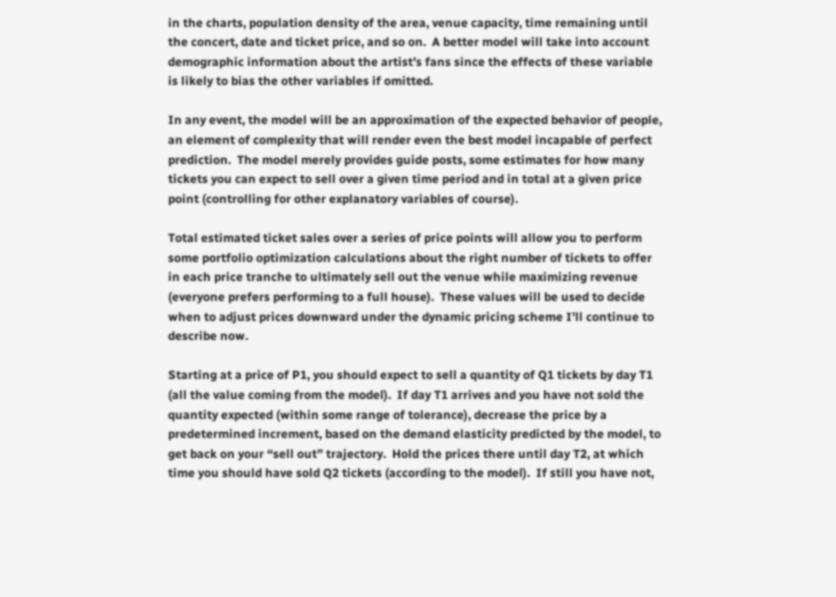in the charts, population density of the area, venue capacity, time remaining until the concert, date and ticket price, and so on.  A better model will take into account demographic information about the artist’s fans since the effects of these variable is likely to bias the other variables if omitted.

In any event, the model will be an approximation of the expected behavior of people, an element of complexity that will render even the best model incapable of perfect prediction.  The model merely provides guide posts, some estimates for how many tickets you can expect to sell over a given time period and in total at a given price point (controlling for other explanatory variables of course).

Total estimated ticket sales over a series of price points will allow you to perform some portfolio optimization calculations about the right number of tickets to offer in each price tranche to ultimately sell out the venue while maximizing revenue (everyone prefers performing to a full house).  These values will be used to decide when to adjust prices downward under the dynamic pricing scheme I’ll continue to describe now.

Starting at a price of P1, you should expect to sell a quantity of Q1 tickets by day T1 (all the value coming from the model).  If day T1 arrives and you have not sold the quantity expected (within some range of tolerance), decrease the price by a predetermined increment, based on the demand elasticity predicted by the model, to get back on your “sell out” trajectory.  Hold the prices there until day T2, at which time you should have sold Q2 tickets (according to the model).  If still you have not,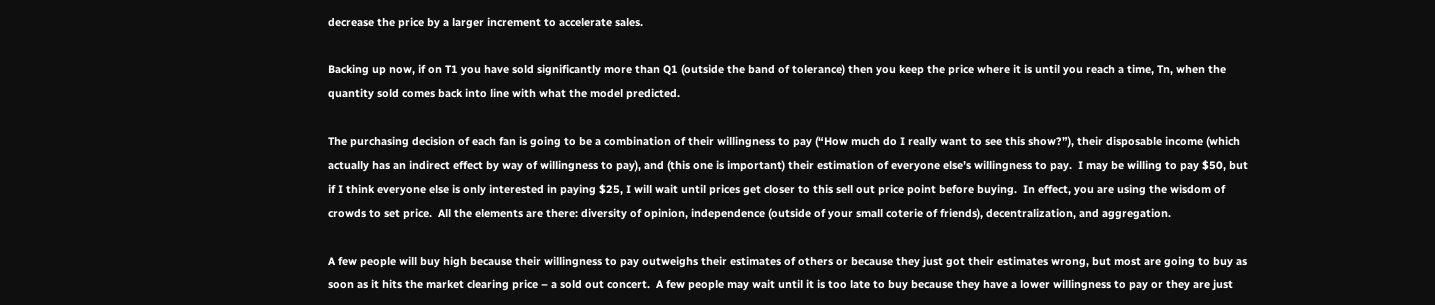decrease the price by a larger increment to accelerate sales.

Backing up now, if on T1 you have sold significantly more than Q1 (outside the band of tolerance) then you keep the price where it is until you reach a time, Tn, when the quantity sold comes back into line with what the model predicted.

The purchasing decision of each fan is going to be a combination of their willingness to pay (“How much do I really want to see this show?”), their disposable income (which actually has an indirect effect by way of willingness to pay), and (this one is important) their estimation of everyone else’s willingness to pay.  I may be willing to pay $50, but if I think everyone else is only interested in paying $25, I will wait until prices get closer to this sell out price point before buying.  In effect, you are using the wisdom of crowds to set price.  All the elements are there: diversity of opinion, independence (outside of your small coterie of friends), decentralization, and aggregation.

A few people will buy high because their willingness to pay outweighs their estimates of others or because they just got their estimates wrong, but most are going to buy as soon as it hits the market clearing price – a sold out concert.  A few people may wait until it is too late to buy because they have a lower willingness to pay or they are just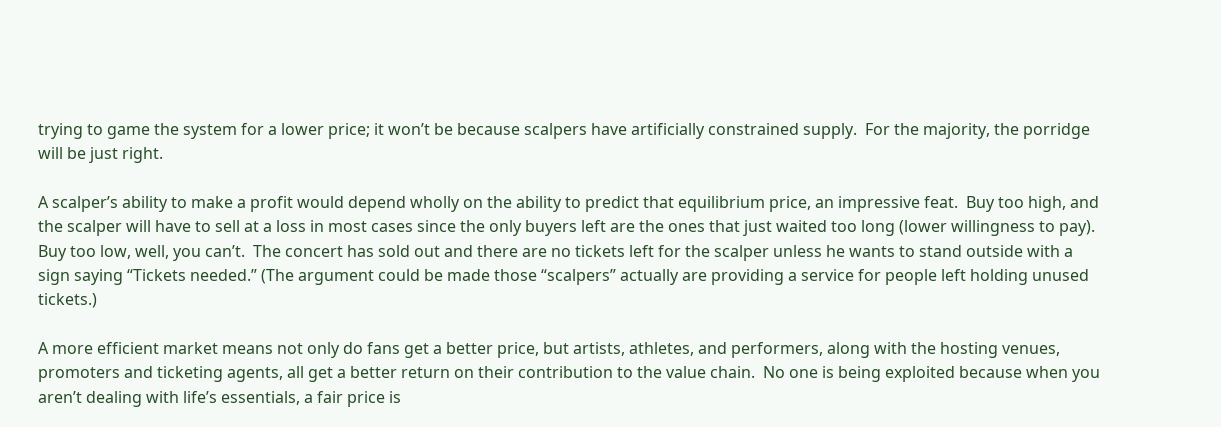trying to game the system for a lower price; it won’t be because scalpers have artificially constrained supply.  For the majority, the porridge will be just right.

A scalper’s ability to make a profit would depend wholly on the ability to predict that equilibrium price, an impressive feat.  Buy too high, and the scalper will have to sell at a loss in most cases since the only buyers left are the ones that just waited too long (lower willingness to pay).  Buy too low, well, you can’t.  The concert has sold out and there are no tickets left for the scalper unless he wants to stand outside with a sign saying “Tickets needed.” (The argument could be made those “scalpers” actually are providing a service for people left holding unused tickets.)

A more efficient market means not only do fans get a better price, but artists, athletes, and performers, along with the hosting venues, promoters and ticketing agents, all get a better return on their contribution to the value chain.  No one is being exploited because when you aren’t dealing with life’s essentials, a fair price is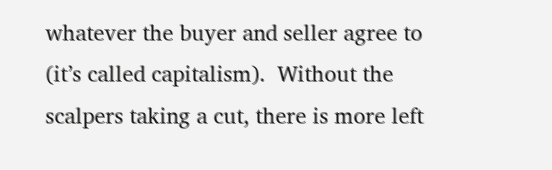whatever the buyer and seller agree to (it’s called capitalism).  Without the scalpers taking a cut, there is more left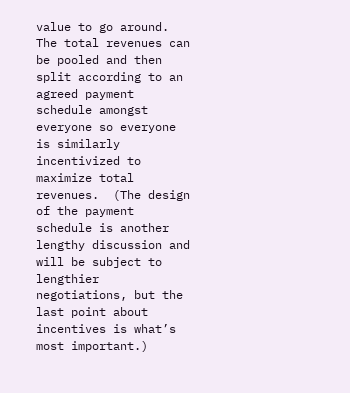value to go around.  The total revenues can be pooled and then split according to an agreed payment schedule amongst everyone so everyone is similarly incentivized to maximize total revenues.  (The design of the payment schedule is another lengthy discussion and will be subject to lengthier negotiations, but the last point about incentives is what’s most important.)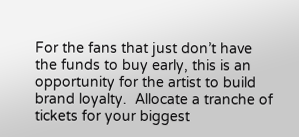For the fans that just don’t have the funds to buy early, this is an opportunity for the artist to build brand loyalty.  Allocate a tranche of tickets for your biggest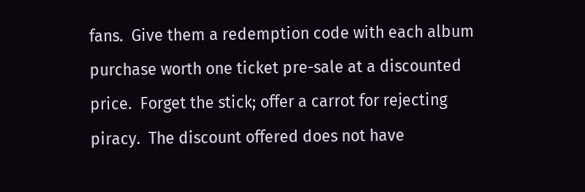fans.  Give them a redemption code with each album purchase worth one ticket pre-sale at a discounted price.  Forget the stick; offer a carrot for rejecting piracy.  The discount offered does not have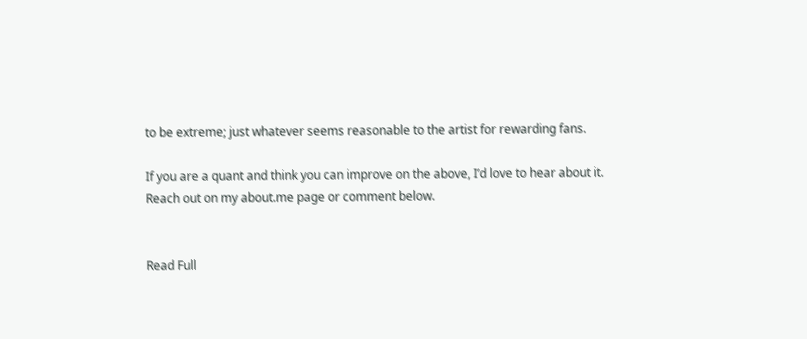to be extreme; just whatever seems reasonable to the artist for rewarding fans.

If you are a quant and think you can improve on the above, I’d love to hear about it.  Reach out on my about.me page or comment below.


Read Full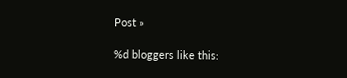Post »

%d bloggers like this: